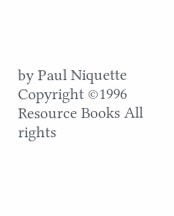by Paul Niquette
Copyright ©1996 Resource Books All rights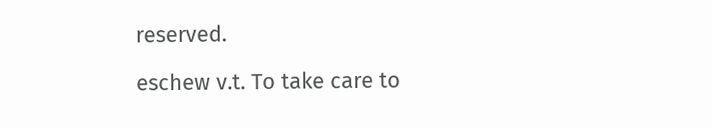reserved.

eschew v.t. To take care to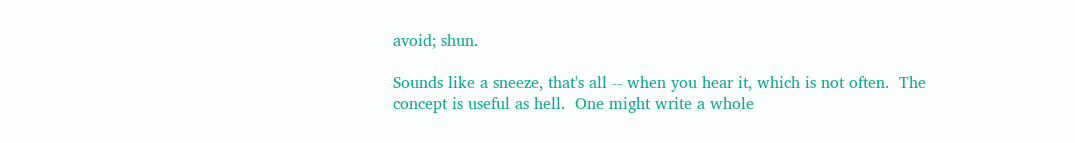avoid; shun.

Sounds like a sneeze, that's all -- when you hear it, which is not often.  The concept is useful as hell.  One might write a whole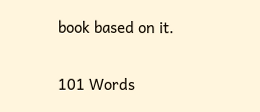book based on it.

101 Words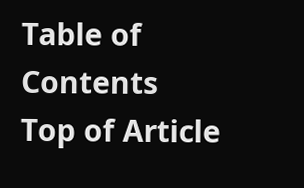Table of Contents
Top of Article